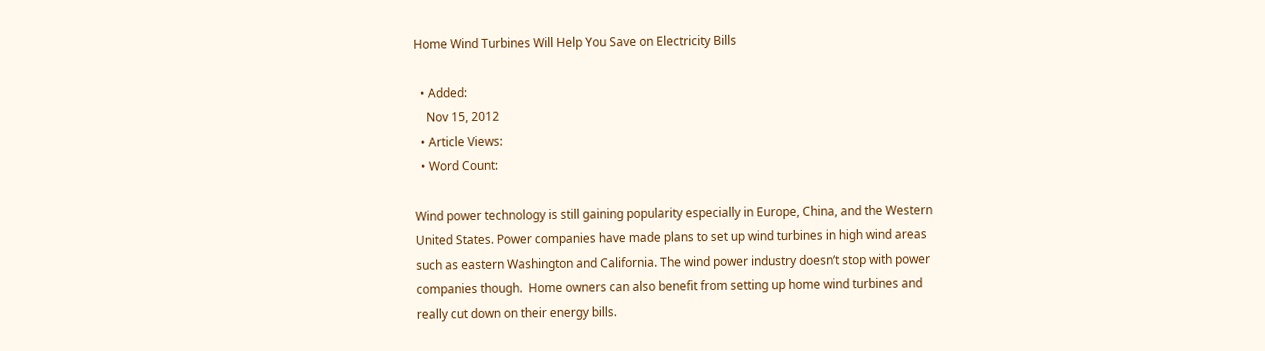Home Wind Turbines Will Help You Save on Electricity Bills

  • Added:
    Nov 15, 2012
  • Article Views:
  • Word Count:

Wind power technology is still gaining popularity especially in Europe, China, and the Western United States. Power companies have made plans to set up wind turbines in high wind areas such as eastern Washington and California. The wind power industry doesn’t stop with power companies though.  Home owners can also benefit from setting up home wind turbines and really cut down on their energy bills.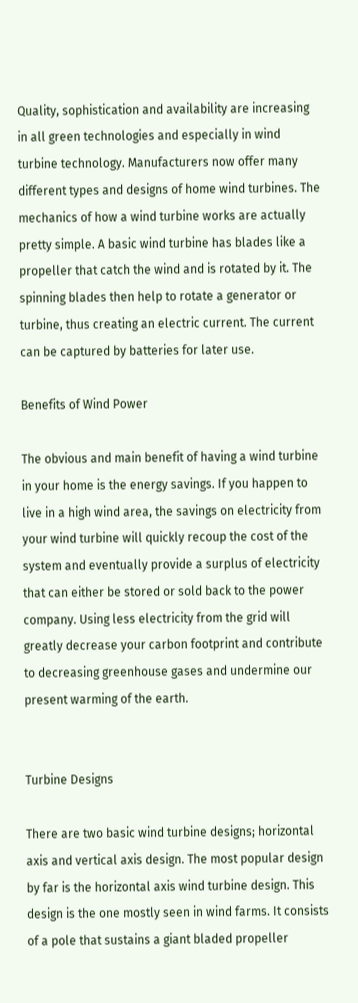Quality, sophistication and availability are increasing in all green technologies and especially in wind turbine technology. Manufacturers now offer many different types and designs of home wind turbines. The mechanics of how a wind turbine works are actually pretty simple. A basic wind turbine has blades like a propeller that catch the wind and is rotated by it. The spinning blades then help to rotate a generator or turbine, thus creating an electric current. The current can be captured by batteries for later use.

Benefits of Wind Power

The obvious and main benefit of having a wind turbine in your home is the energy savings. If you happen to live in a high wind area, the savings on electricity from your wind turbine will quickly recoup the cost of the system and eventually provide a surplus of electricity that can either be stored or sold back to the power company. Using less electricity from the grid will greatly decrease your carbon footprint and contribute to decreasing greenhouse gases and undermine our present warming of the earth.


Turbine Designs

There are two basic wind turbine designs; horizontal axis and vertical axis design. The most popular design by far is the horizontal axis wind turbine design. This design is the one mostly seen in wind farms. It consists of a pole that sustains a giant bladed propeller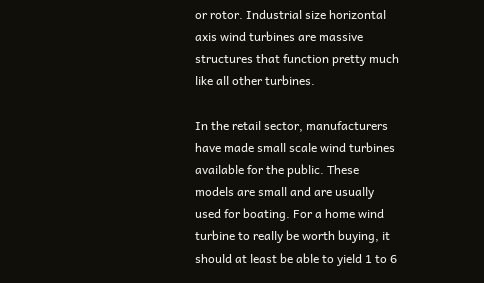or rotor. Industrial size horizontal axis wind turbines are massive structures that function pretty much like all other turbines.

In the retail sector, manufacturers have made small scale wind turbines available for the public. These models are small and are usually used for boating. For a home wind turbine to really be worth buying, it should at least be able to yield 1 to 6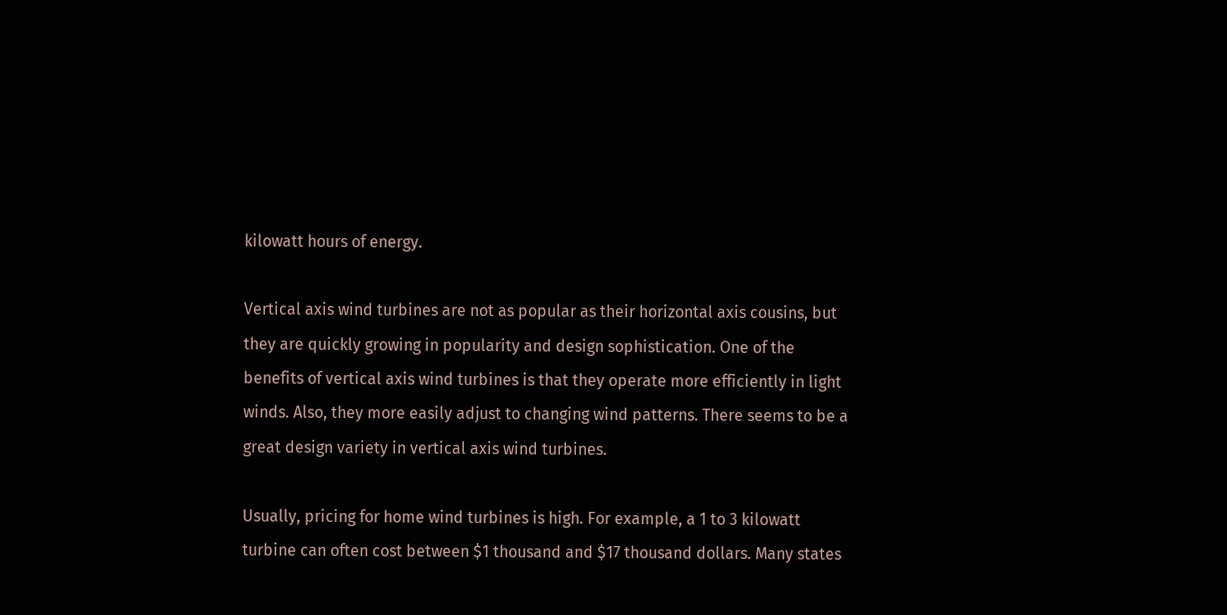kilowatt hours of energy.

Vertical axis wind turbines are not as popular as their horizontal axis cousins, but they are quickly growing in popularity and design sophistication. One of the benefits of vertical axis wind turbines is that they operate more efficiently in light winds. Also, they more easily adjust to changing wind patterns. There seems to be a great design variety in vertical axis wind turbines.

Usually, pricing for home wind turbines is high. For example, a 1 to 3 kilowatt turbine can often cost between $1 thousand and $17 thousand dollars. Many states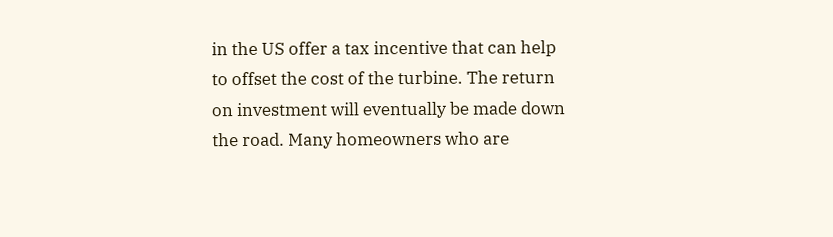in the US offer a tax incentive that can help to offset the cost of the turbine. The return on investment will eventually be made down the road. Many homeowners who are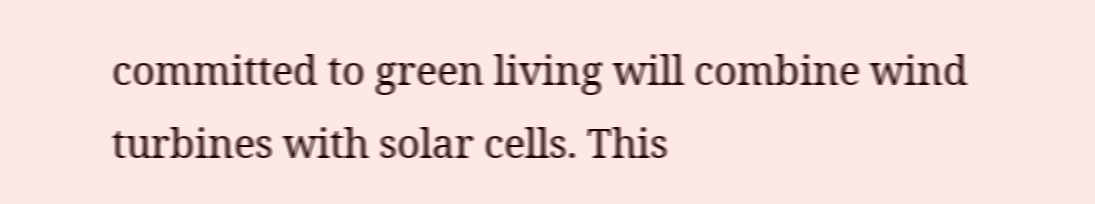committed to green living will combine wind turbines with solar cells. This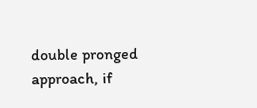double pronged approach, if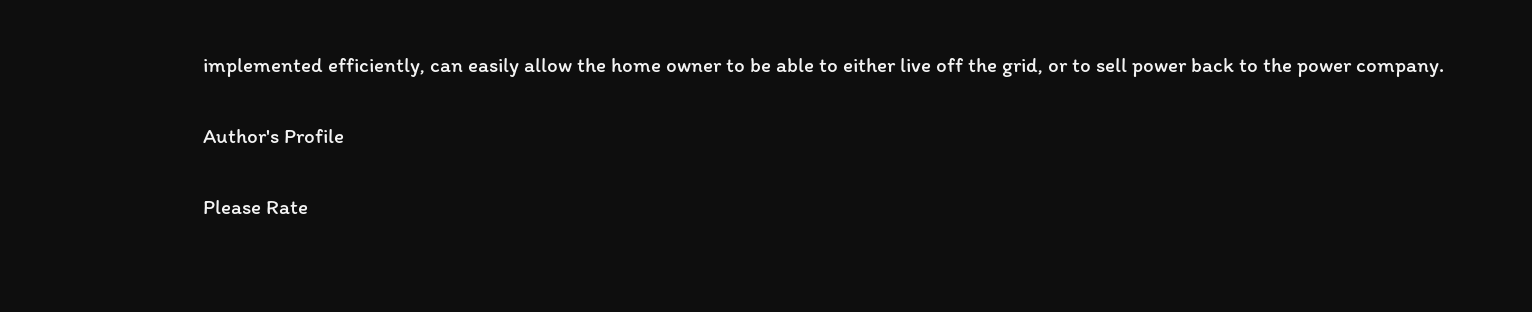implemented efficiently, can easily allow the home owner to be able to either live off the grid, or to sell power back to the power company.

Author's Profile

Please Rate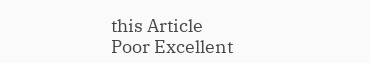this Article
Poor Excellent